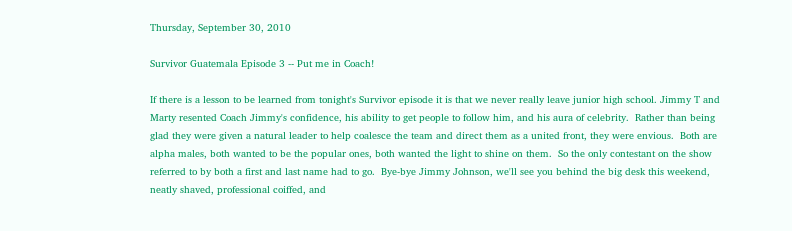Thursday, September 30, 2010

Survivor Guatemala Episode 3 -- Put me in Coach!

If there is a lesson to be learned from tonight's Survivor episode it is that we never really leave junior high school. Jimmy T and Marty resented Coach Jimmy's confidence, his ability to get people to follow him, and his aura of celebrity.  Rather than being glad they were given a natural leader to help coalesce the team and direct them as a united front, they were envious.  Both are alpha males, both wanted to be the popular ones, both wanted the light to shine on them.  So the only contestant on the show referred to by both a first and last name had to go.  Bye-bye Jimmy Johnson, we'll see you behind the big desk this weekend, neatly shaved, professional coiffed, and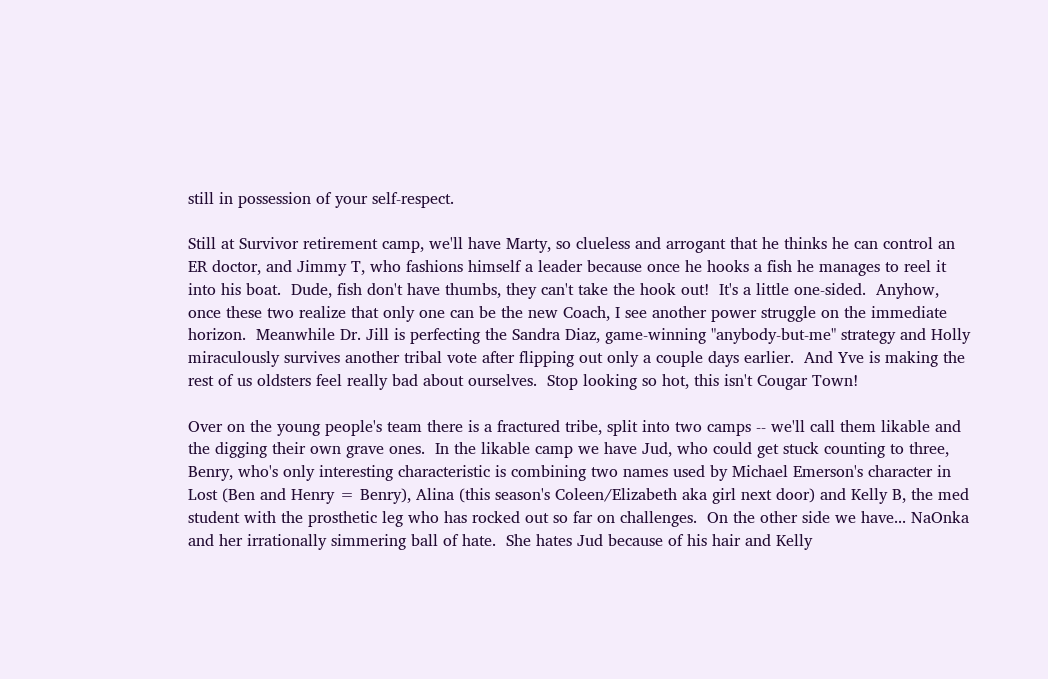still in possession of your self-respect.

Still at Survivor retirement camp, we'll have Marty, so clueless and arrogant that he thinks he can control an ER doctor, and Jimmy T, who fashions himself a leader because once he hooks a fish he manages to reel it into his boat.  Dude, fish don't have thumbs, they can't take the hook out!  It's a little one-sided.  Anyhow, once these two realize that only one can be the new Coach, I see another power struggle on the immediate horizon.  Meanwhile Dr. Jill is perfecting the Sandra Diaz, game-winning "anybody-but-me" strategy and Holly miraculously survives another tribal vote after flipping out only a couple days earlier.  And Yve is making the rest of us oldsters feel really bad about ourselves.  Stop looking so hot, this isn't Cougar Town!

Over on the young people's team there is a fractured tribe, split into two camps -- we'll call them likable and the digging their own grave ones.  In the likable camp we have Jud, who could get stuck counting to three, Benry, who's only interesting characteristic is combining two names used by Michael Emerson's character in Lost (Ben and Henry = Benry), Alina (this season's Coleen/Elizabeth aka girl next door) and Kelly B, the med student with the prosthetic leg who has rocked out so far on challenges.  On the other side we have... NaOnka and her irrationally simmering ball of hate.  She hates Jud because of his hair and Kelly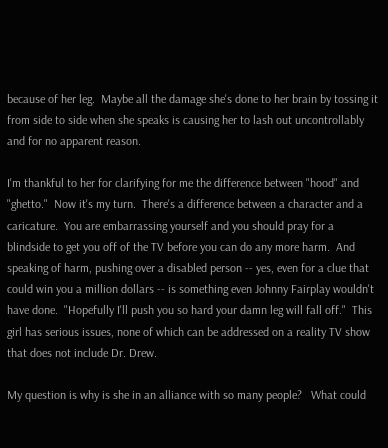because of her leg.  Maybe all the damage she's done to her brain by tossing it from side to side when she speaks is causing her to lash out uncontrollably and for no apparent reason.

I'm thankful to her for clarifying for me the difference between "hood" and "ghetto."  Now it's my turn.  There's a difference between a character and a caricature.  You are embarrassing yourself and you should pray for a blindside to get you off of the TV before you can do any more harm.  And speaking of harm, pushing over a disabled person -- yes, even for a clue that could win you a million dollars -- is something even Johnny Fairplay wouldn't have done.  "Hopefully I'll push you so hard your damn leg will fall off."  This girl has serious issues, none of which can be addressed on a reality TV show that does not include Dr. Drew.

My question is why is she in an alliance with so many people?   What could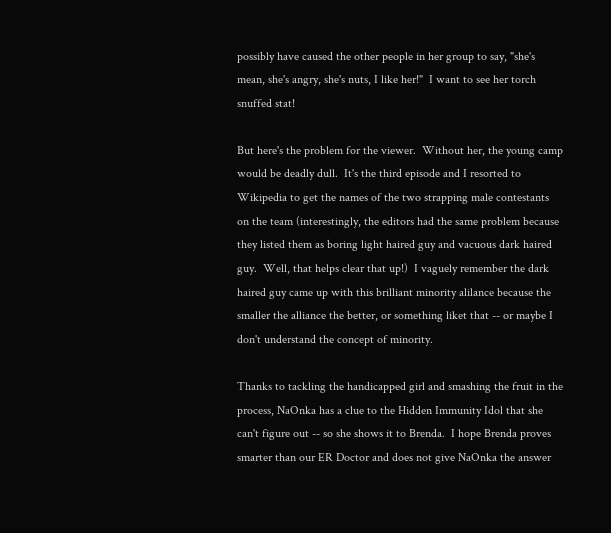possibly have caused the other people in her group to say, "she's mean, she's angry, she's nuts, I like her!"  I want to see her torch snuffed stat!

But here's the problem for the viewer.  Without her, the young camp would be deadly dull.  It's the third episode and I resorted to Wikipedia to get the names of the two strapping male contestants on the team (interestingly, the editors had the same problem because they listed them as boring light haired guy and vacuous dark haired guy.  Well, that helps clear that up!)  I vaguely remember the dark haired guy came up with this brilliant minority alilance because the smaller the alliance the better, or something liket that -- or maybe I don't understand the concept of minority.

Thanks to tackling the handicapped girl and smashing the fruit in the process, NaOnka has a clue to the Hidden Immunity Idol that she can't figure out -- so she shows it to Brenda.  I hope Brenda proves smarter than our ER Doctor and does not give NaOnka the answer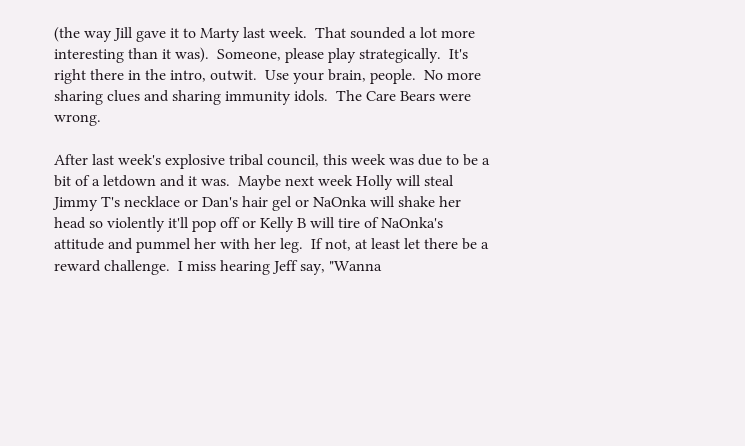(the way Jill gave it to Marty last week.  That sounded a lot more interesting than it was).  Someone, please play strategically.  It's right there in the intro, outwit.  Use your brain, people.  No more sharing clues and sharing immunity idols.  The Care Bears were wrong.

After last week's explosive tribal council, this week was due to be a bit of a letdown and it was.  Maybe next week Holly will steal Jimmy T's necklace or Dan's hair gel or NaOnka will shake her head so violently it'll pop off or Kelly B will tire of NaOnka's attitude and pummel her with her leg.  If not, at least let there be a reward challenge.  I miss hearing Jeff say, "Wanna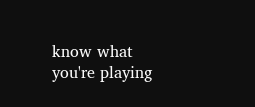know what you're playing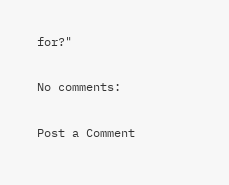for?"

No comments:

Post a Comment